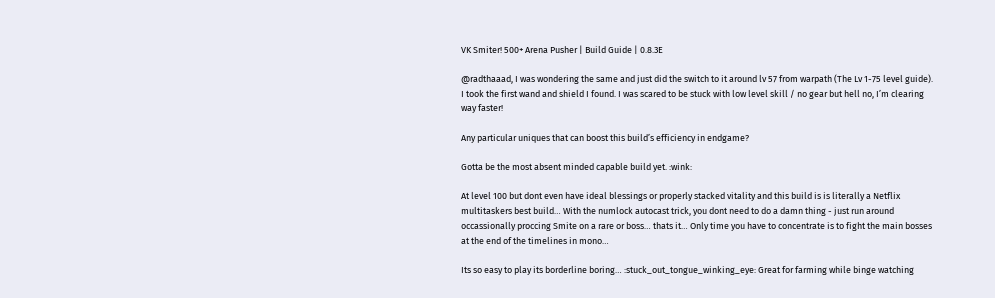VK Smiter! 500+ Arena Pusher | Build Guide | 0.8.3E

@radthaaad, I was wondering the same and just did the switch to it around lv 57 from warpath (The Lv 1-75 level guide). I took the first wand and shield I found. I was scared to be stuck with low level skill / no gear but hell no, I’m clearing way faster!

Any particular uniques that can boost this build’s efficiency in endgame?

Gotta be the most absent minded capable build yet. :wink:

At level 100 but dont even have ideal blessings or properly stacked vitality and this build is is literally a Netflix multitaskers best build… With the numlock autocast trick, you dont need to do a damn thing - just run around occassionally proccing Smite on a rare or boss… thats it… Only time you have to concentrate is to fight the main bosses at the end of the timelines in mono…

Its so easy to play its borderline boring… :stuck_out_tongue_winking_eye: Great for farming while binge watching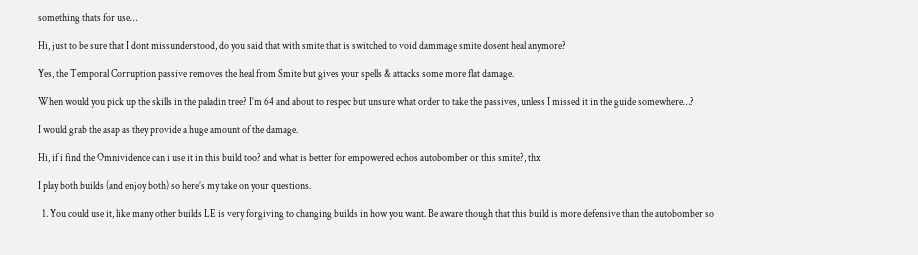something thats for use…

Hi, just to be sure that I dont missunderstood, do you said that with smite that is switched to void dammage smite dosent heal anymore?

Yes, the Temporal Corruption passive removes the heal from Smite but gives your spells & attacks some more flat damage.

When would you pick up the skills in the paladin tree? I’m 64 and about to respec but unsure what order to take the passives, unless I missed it in the guide somewhere…?

I would grab the asap as they provide a huge amount of the damage.

Hi, if i find the Omnividence can i use it in this build too? and what is better for empowered echos autobomber or this smite?, thx

I play both builds (and enjoy both) so here’s my take on your questions.

  1. You could use it, like many other builds LE is very forgiving to changing builds in how you want. Be aware though that this build is more defensive than the autobomber so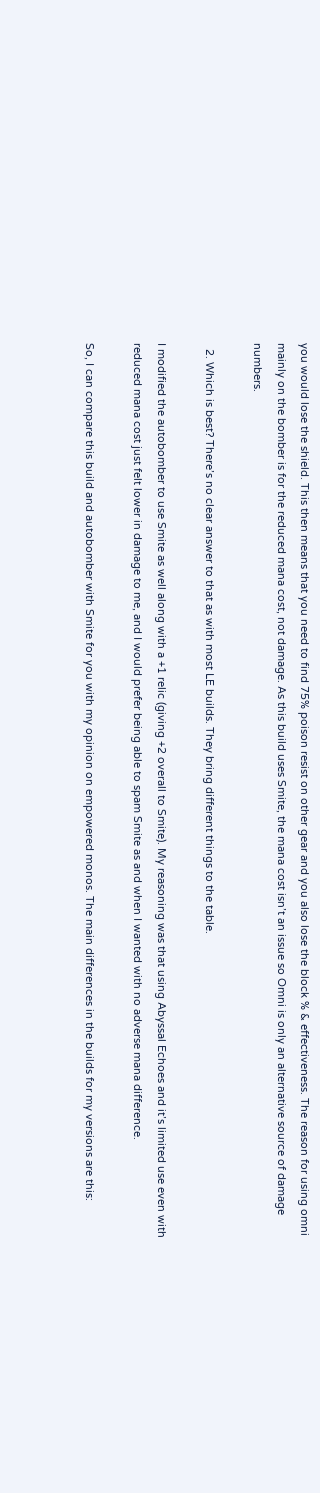you would lose the shield. This then means that you need to find 75% poison resist on other gear and you also lose the block % & effectiveness. The reason for using omni mainly on the bomber is for the reduced mana cost, not damage. As this build uses Smite, the mana cost isn’t an issue so Omni is only an alternative source of damage numbers.

  2. Which is best? There’s no clear answer to that as with most LE builds. They bring different things to the table.

I modified the autobomber to use Smite as well along with a +1 relic (giving +2 overall to Smite). My reasoning was that using Abyssal Echoes and it’s limited use even with reduced mana cost just felt lower in damage to me, and I would prefer being able to spam Smite as and when I wanted with no adverse mana difference.

So, I can compare this build and autobomber with Smite for you with my opinion on empowered monos. The main differences in the builds for my versions are this: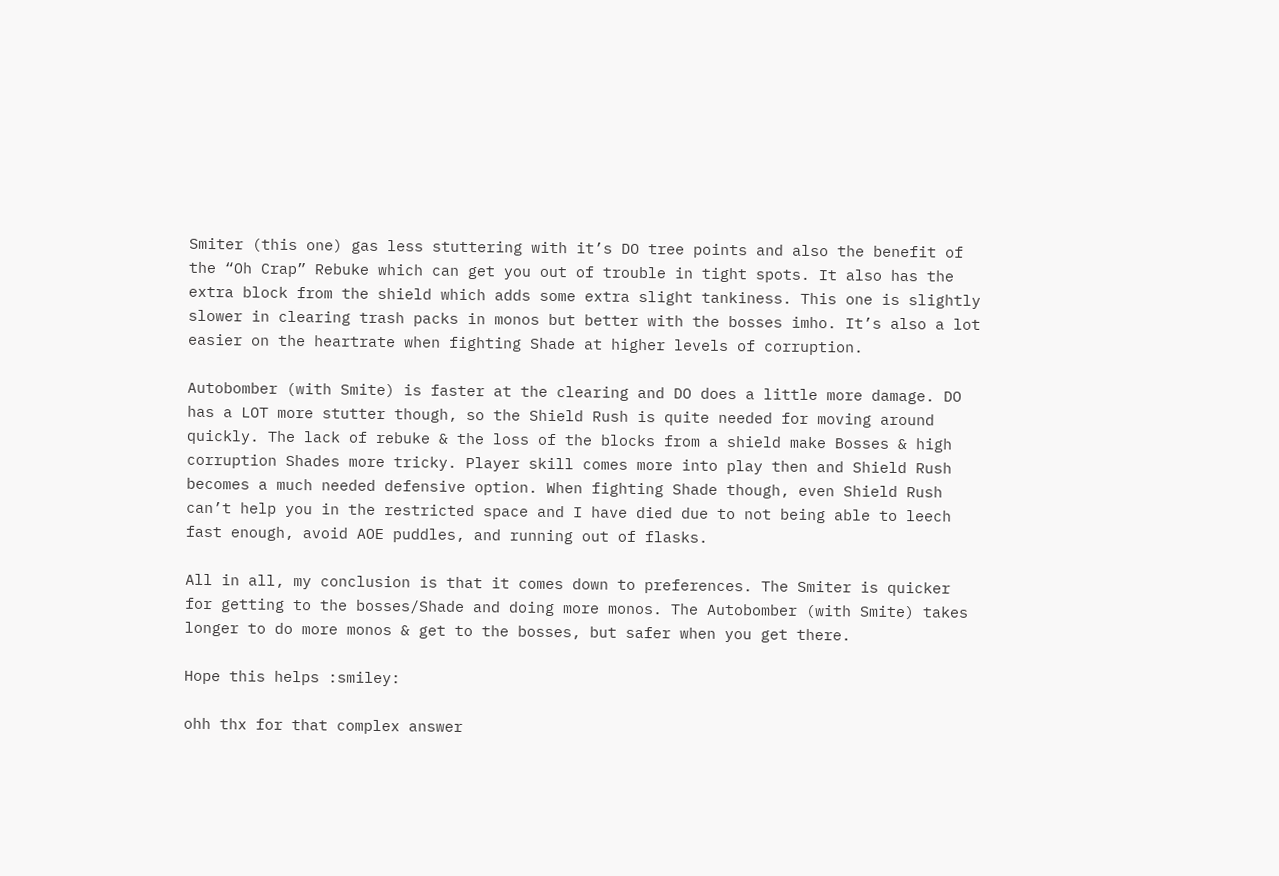Smiter (this one) gas less stuttering with it’s DO tree points and also the benefit of the “Oh Crap” Rebuke which can get you out of trouble in tight spots. It also has the extra block from the shield which adds some extra slight tankiness. This one is slightly slower in clearing trash packs in monos but better with the bosses imho. It’s also a lot easier on the heartrate when fighting Shade at higher levels of corruption.

Autobomber (with Smite) is faster at the clearing and DO does a little more damage. DO has a LOT more stutter though, so the Shield Rush is quite needed for moving around quickly. The lack of rebuke & the loss of the blocks from a shield make Bosses & high corruption Shades more tricky. Player skill comes more into play then and Shield Rush becomes a much needed defensive option. When fighting Shade though, even Shield Rush can’t help you in the restricted space and I have died due to not being able to leech fast enough, avoid AOE puddles, and running out of flasks.

All in all, my conclusion is that it comes down to preferences. The Smiter is quicker for getting to the bosses/Shade and doing more monos. The Autobomber (with Smite) takes longer to do more monos & get to the bosses, but safer when you get there.

Hope this helps :smiley:

ohh thx for that complex answer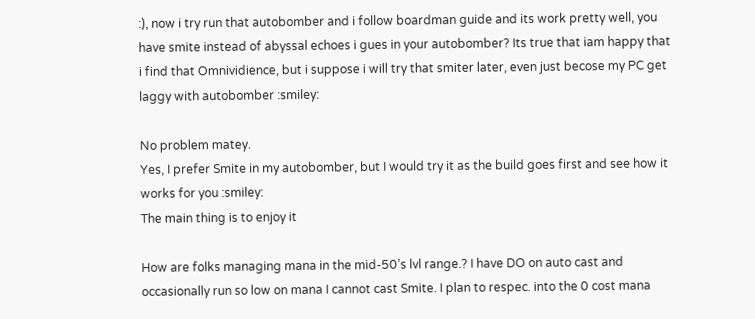:), now i try run that autobomber and i follow boardman guide and its work pretty well, you have smite instead of abyssal echoes i gues in your autobomber? Its true that iam happy that i find that Omnividience, but i suppose i will try that smiter later, even just becose my PC get laggy with autobomber :smiley:

No problem matey.
Yes, I prefer Smite in my autobomber, but I would try it as the build goes first and see how it works for you :smiley:
The main thing is to enjoy it

How are folks managing mana in the mid-50’s lvl range.? I have DO on auto cast and occasionally run so low on mana I cannot cast Smite. I plan to respec. into the 0 cost mana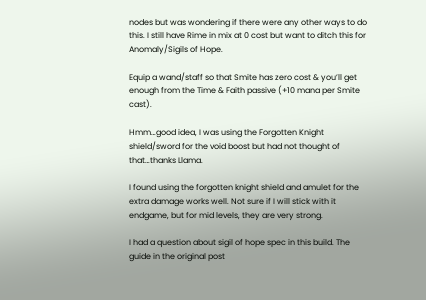nodes but was wondering if there were any other ways to do this. I still have Rime in mix at 0 cost but want to ditch this for Anomaly/Sigils of Hope.

Equip a wand/staff so that Smite has zero cost & you’ll get enough from the Time & Faith passive (+10 mana per Smite cast).

Hmm…good idea, I was using the Forgotten Knight shield/sword for the void boost but had not thought of that…thanks Llama.

I found using the forgotten knight shield and amulet for the extra damage works well. Not sure if I will stick with it endgame, but for mid levels, they are very strong.

I had a question about sigil of hope spec in this build. The guide in the original post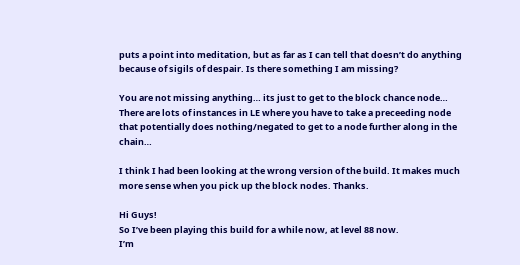puts a point into meditation, but as far as I can tell that doesn’t do anything because of sigils of despair. Is there something I am missing?

You are not missing anything… its just to get to the block chance node… There are lots of instances in LE where you have to take a preceeding node that potentially does nothing/negated to get to a node further along in the chain…

I think I had been looking at the wrong version of the build. It makes much more sense when you pick up the block nodes. Thanks.

Hi Guys!
So I’ve been playing this build for a while now, at level 88 now.
I’m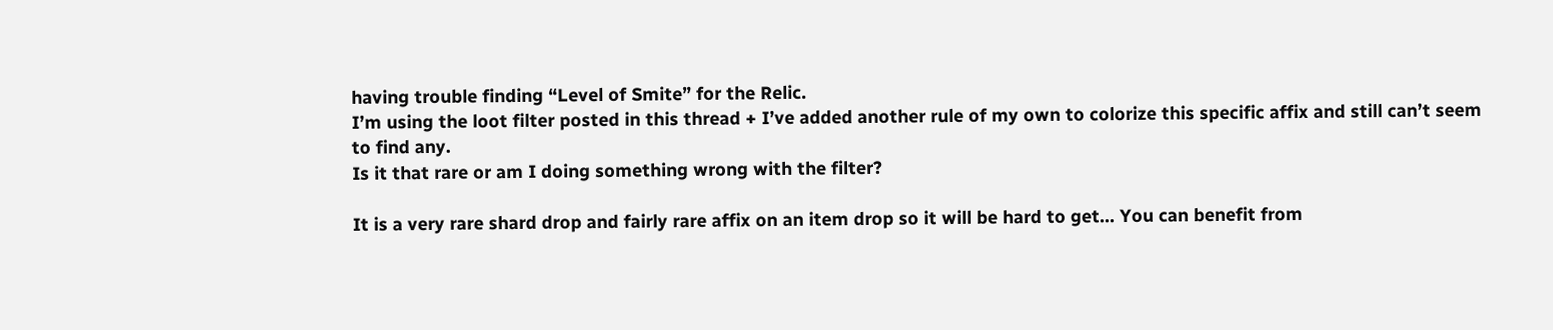having trouble finding “Level of Smite” for the Relic.
I’m using the loot filter posted in this thread + I’ve added another rule of my own to colorize this specific affix and still can’t seem to find any.
Is it that rare or am I doing something wrong with the filter?

It is a very rare shard drop and fairly rare affix on an item drop so it will be hard to get… You can benefit from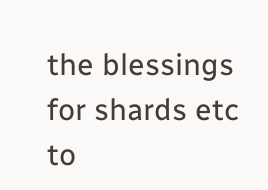the blessings for shards etc to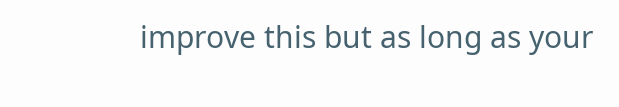improve this but as long as your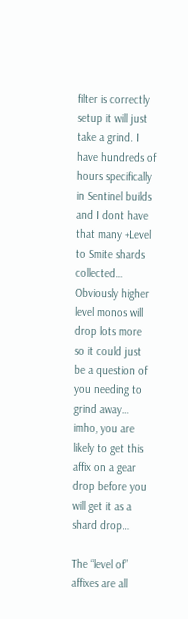filter is correctly setup it will just take a grind. I have hundreds of hours specifically in Sentinel builds and I dont have that many +Level to Smite shards collected… Obviously higher level monos will drop lots more so it could just be a question of you needing to grind away… imho, you are likely to get this affix on a gear drop before you will get it as a shard drop…

The “level of” affixes are all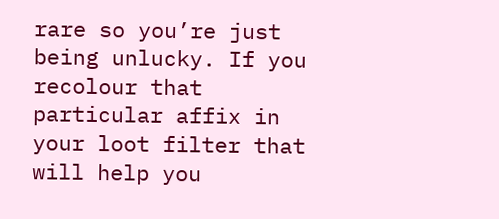rare so you’re just being unlucky. If you recolour that particular affix in your loot filter that will help you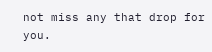not miss any that drop for you.